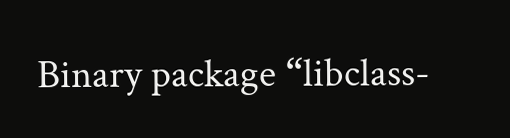Binary package “libclass-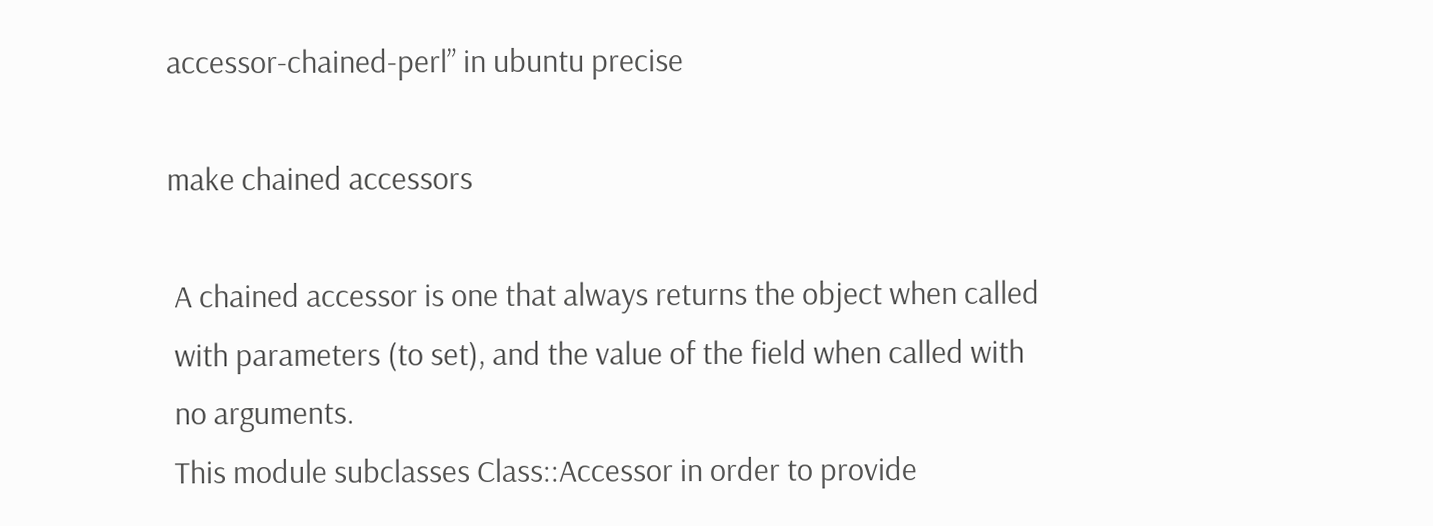accessor-chained-perl” in ubuntu precise

make chained accessors

 A chained accessor is one that always returns the object when called
 with parameters (to set), and the value of the field when called with
 no arguments.
 This module subclasses Class::Accessor in order to provide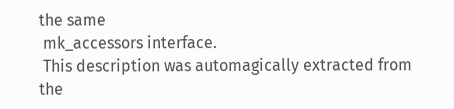the same
 mk_accessors interface.
 This description was automagically extracted from the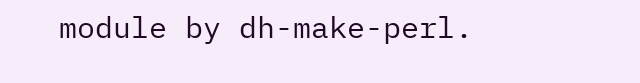module by dh-make-perl.